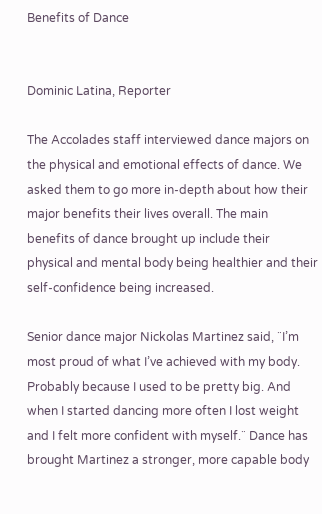Benefits of Dance


Dominic Latina, Reporter

The Accolades staff interviewed dance majors on the physical and emotional effects of dance. We asked them to go more in-depth about how their major benefits their lives overall. The main benefits of dance brought up include their physical and mental body being healthier and their self-confidence being increased.

Senior dance major Nickolas Martinez said, ¨I’m most proud of what I’ve achieved with my body. Probably because I used to be pretty big. And when I started dancing more often I lost weight and I felt more confident with myself.¨ Dance has brought Martinez a stronger, more capable body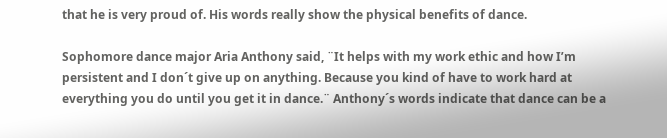that he is very proud of. His words really show the physical benefits of dance.

Sophomore dance major Aria Anthony said, ¨It helps with my work ethic and how I’m persistent and I don´t give up on anything. Because you kind of have to work hard at everything you do until you get it in dance.¨ Anthony´s words indicate that dance can be a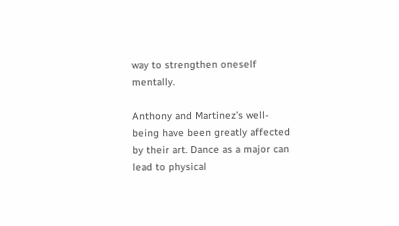way to strengthen oneself mentally.

Anthony and Martinez’s well-being have been greatly affected by their art. Dance as a major can lead to physical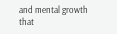and mental growth that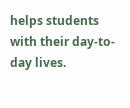helps students with their day-to-day lives.